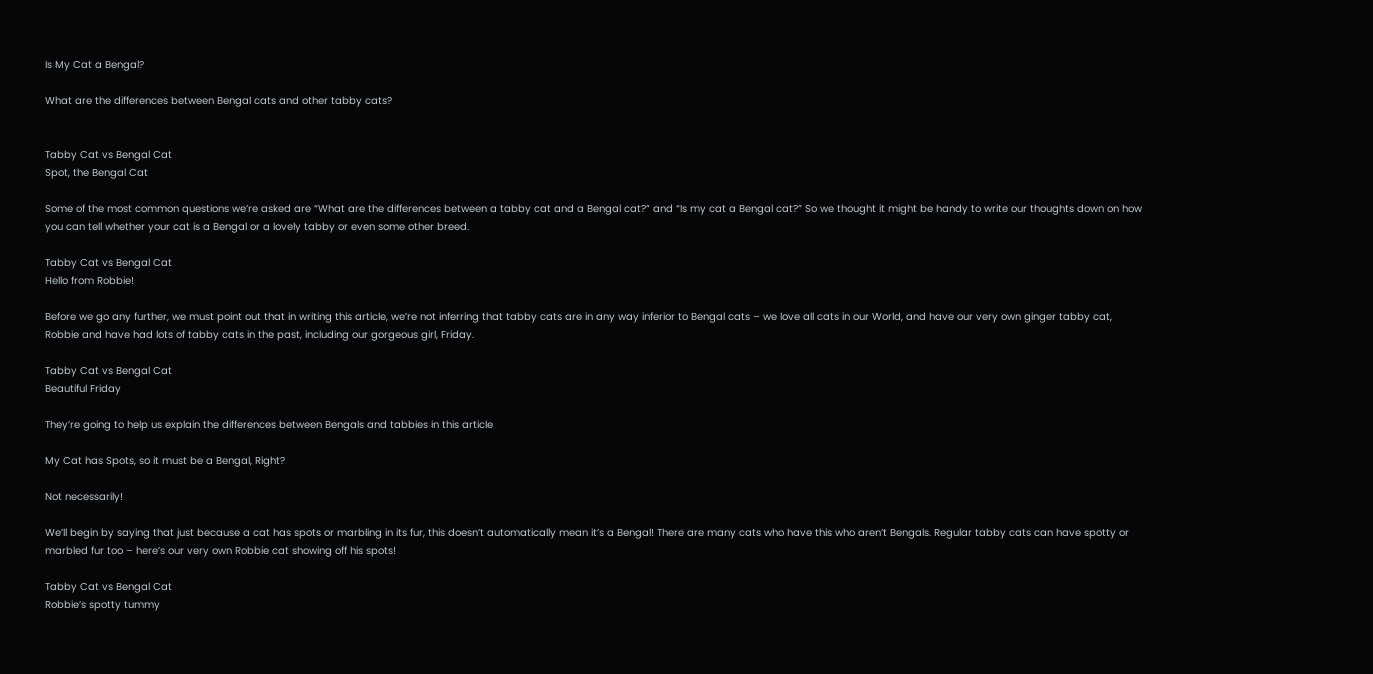Is My Cat a Bengal?

What are the differences between Bengal cats and other tabby cats?


Tabby Cat vs Bengal Cat
Spot, the Bengal Cat

Some of the most common questions we’re asked are “What are the differences between a tabby cat and a Bengal cat?” and “Is my cat a Bengal cat?” So we thought it might be handy to write our thoughts down on how you can tell whether your cat is a Bengal or a lovely tabby or even some other breed.

Tabby Cat vs Bengal Cat
Hello from Robbie!

Before we go any further, we must point out that in writing this article, we’re not inferring that tabby cats are in any way inferior to Bengal cats – we love all cats in our World, and have our very own ginger tabby cat, Robbie and have had lots of tabby cats in the past, including our gorgeous girl, Friday.

Tabby Cat vs Bengal Cat
Beautiful Friday

They’re going to help us explain the differences between Bengals and tabbies in this article

My Cat has Spots, so it must be a Bengal, Right?

Not necessarily!

We’ll begin by saying that just because a cat has spots or marbling in its fur, this doesn’t automatically mean it’s a Bengal! There are many cats who have this who aren’t Bengals. Regular tabby cats can have spotty or marbled fur too – here’s our very own Robbie cat showing off his spots!

Tabby Cat vs Bengal Cat
Robbie’s spotty tummy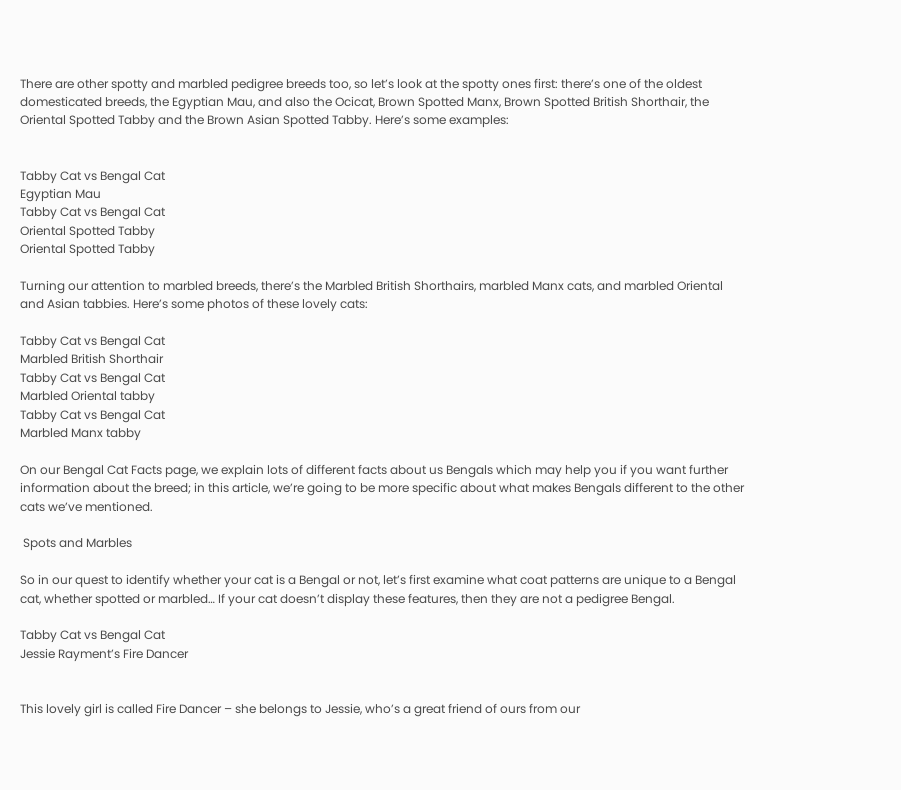There are other spotty and marbled pedigree breeds too, so let’s look at the spotty ones first: there’s one of the oldest domesticated breeds, the Egyptian Mau, and also the Ocicat, Brown Spotted Manx, Brown Spotted British Shorthair, the Oriental Spotted Tabby and the Brown Asian Spotted Tabby. Here’s some examples:


Tabby Cat vs Bengal Cat
Egyptian Mau
Tabby Cat vs Bengal Cat
Oriental Spotted Tabby
Oriental Spotted Tabby

Turning our attention to marbled breeds, there’s the Marbled British Shorthairs, marbled Manx cats, and marbled Oriental and Asian tabbies. Here’s some photos of these lovely cats:

Tabby Cat vs Bengal Cat
Marbled British Shorthair
Tabby Cat vs Bengal Cat
Marbled Oriental tabby
Tabby Cat vs Bengal Cat
Marbled Manx tabby

On our Bengal Cat Facts page, we explain lots of different facts about us Bengals which may help you if you want further information about the breed; in this article, we’re going to be more specific about what makes Bengals different to the other cats we’ve mentioned.

 Spots and Marbles

So in our quest to identify whether your cat is a Bengal or not, let’s first examine what coat patterns are unique to a Bengal cat, whether spotted or marbled… If your cat doesn’t display these features, then they are not a pedigree Bengal.

Tabby Cat vs Bengal Cat
Jessie Rayment’s Fire Dancer


This lovely girl is called Fire Dancer – she belongs to Jessie, who’s a great friend of ours from our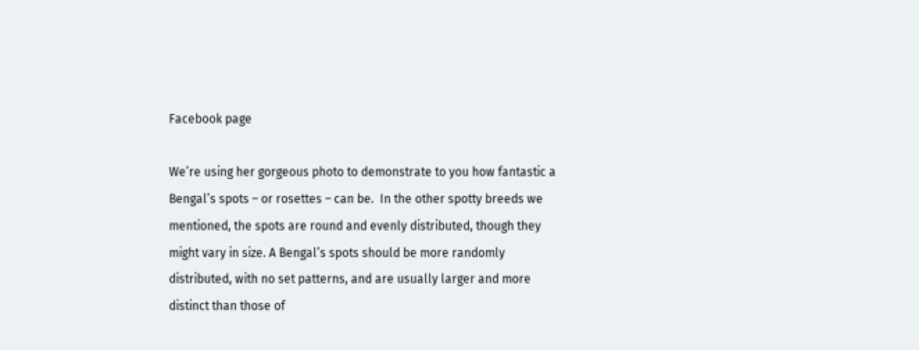Facebook page

We’re using her gorgeous photo to demonstrate to you how fantastic a Bengal’s spots – or rosettes – can be.  In the other spotty breeds we mentioned, the spots are round and evenly distributed, though they might vary in size. A Bengal’s spots should be more randomly distributed, with no set patterns, and are usually larger and more distinct than those of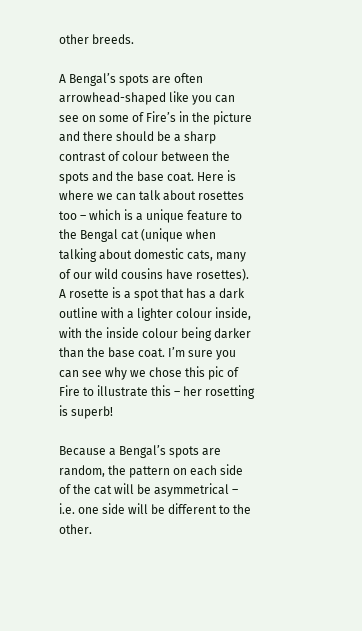other breeds.

A Bengal’s spots are often arrowhead-shaped like you can see on some of Fire’s in the picture and there should be a sharp contrast of colour between the spots and the base coat. Here is where we can talk about rosettes too – which is a unique feature to the Bengal cat (unique when talking about domestic cats, many of our wild cousins have rosettes). A rosette is a spot that has a dark outline with a lighter colour inside, with the inside colour being darker than the base coat. I’m sure you can see why we chose this pic of Fire to illustrate this – her rosetting is superb!

Because a Bengal’s spots are random, the pattern on each side of the cat will be asymmetrical – i.e. one side will be different to the other.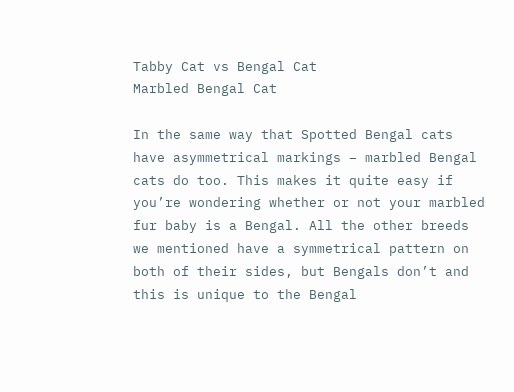Tabby Cat vs Bengal Cat
Marbled Bengal Cat

In the same way that Spotted Bengal cats have asymmetrical markings – marbled Bengal cats do too. This makes it quite easy if you’re wondering whether or not your marbled fur baby is a Bengal. All the other breeds we mentioned have a symmetrical pattern on both of their sides, but Bengals don’t and this is unique to the Bengal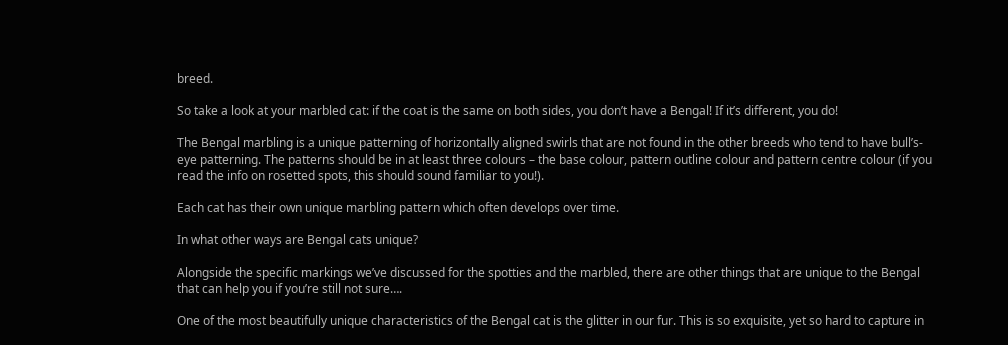breed.

So take a look at your marbled cat: if the coat is the same on both sides, you don’t have a Bengal! If it’s different, you do!

The Bengal marbling is a unique patterning of horizontally aligned swirls that are not found in the other breeds who tend to have bull’s-eye patterning. The patterns should be in at least three colours – the base colour, pattern outline colour and pattern centre colour (if you read the info on rosetted spots, this should sound familiar to you!).

Each cat has their own unique marbling pattern which often develops over time.

In what other ways are Bengal cats unique?

Alongside the specific markings we’ve discussed for the spotties and the marbled, there are other things that are unique to the Bengal that can help you if you’re still not sure….

One of the most beautifully unique characteristics of the Bengal cat is the glitter in our fur. This is so exquisite, yet so hard to capture in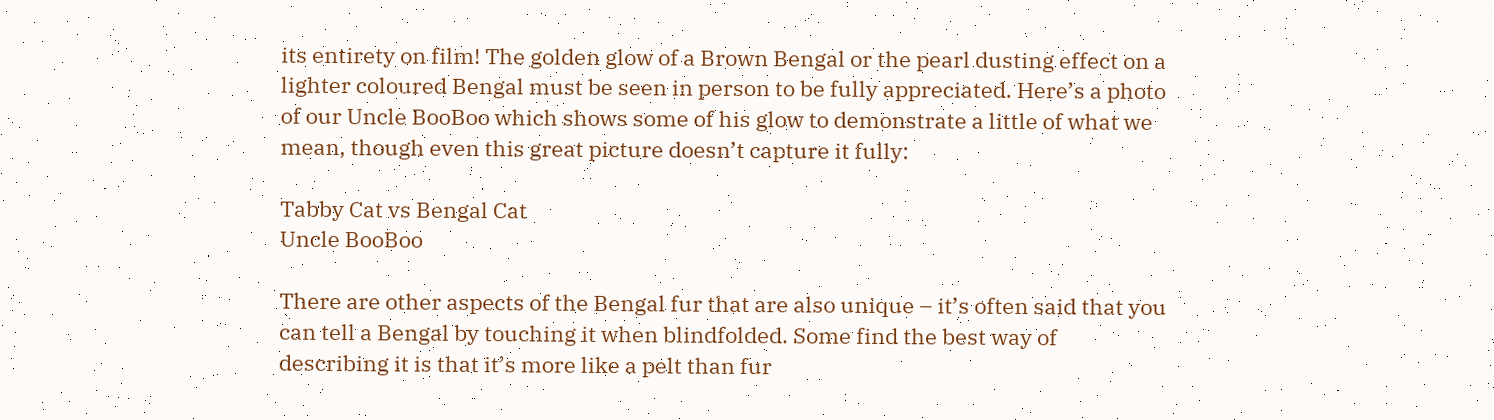its entirety on film! The golden glow of a Brown Bengal or the pearl dusting effect on a lighter coloured Bengal must be seen in person to be fully appreciated. Here’s a photo of our Uncle BooBoo which shows some of his glow to demonstrate a little of what we mean, though even this great picture doesn’t capture it fully:

Tabby Cat vs Bengal Cat
Uncle BooBoo

There are other aspects of the Bengal fur that are also unique – it’s often said that you can tell a Bengal by touching it when blindfolded. Some find the best way of describing it is that it’s more like a pelt than fur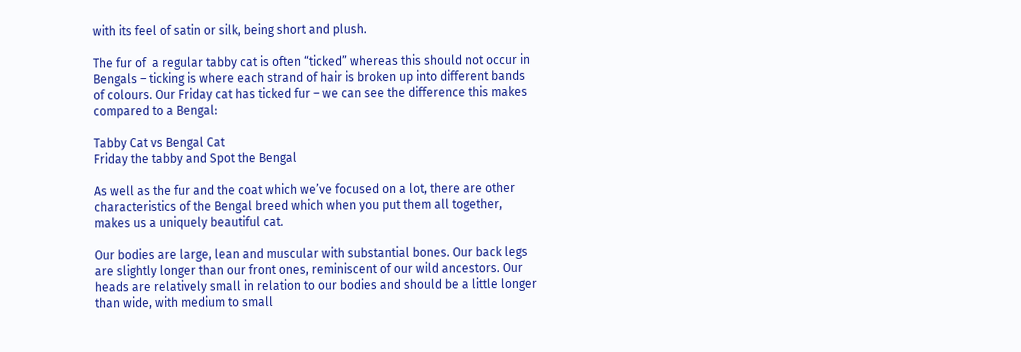with its feel of satin or silk, being short and plush.

The fur of  a regular tabby cat is often “ticked” whereas this should not occur in Bengals – ticking is where each strand of hair is broken up into different bands of colours. Our Friday cat has ticked fur – we can see the difference this makes compared to a Bengal:

Tabby Cat vs Bengal Cat
Friday the tabby and Spot the Bengal

As well as the fur and the coat which we’ve focused on a lot, there are other characteristics of the Bengal breed which when you put them all together, makes us a uniquely beautiful cat.

Our bodies are large, lean and muscular with substantial bones. Our back legs are slightly longer than our front ones, reminiscent of our wild ancestors. Our heads are relatively small in relation to our bodies and should be a little longer than wide, with medium to small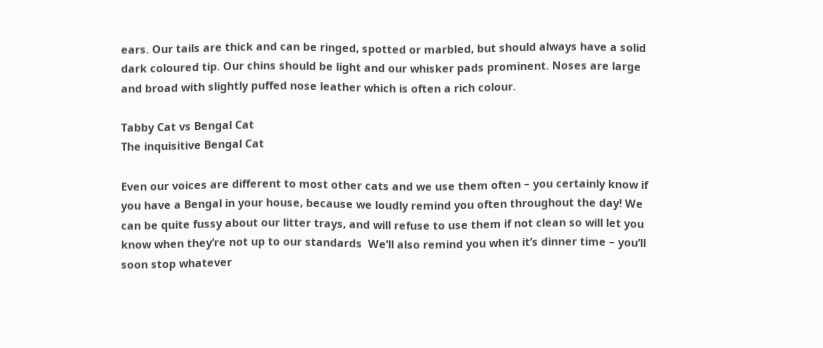ears. Our tails are thick and can be ringed, spotted or marbled, but should always have a solid dark coloured tip. Our chins should be light and our whisker pads prominent. Noses are large and broad with slightly puffed nose leather which is often a rich colour.

Tabby Cat vs Bengal Cat
The inquisitive Bengal Cat

Even our voices are different to most other cats and we use them often – you certainly know if you have a Bengal in your house, because we loudly remind you often throughout the day! We can be quite fussy about our litter trays, and will refuse to use them if not clean so will let you know when they’re not up to our standards  We’ll also remind you when it’s dinner time – you’ll soon stop whatever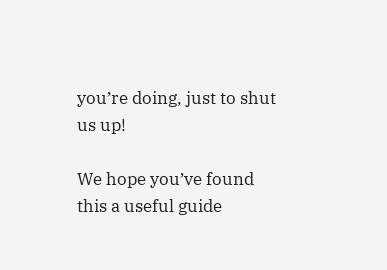you’re doing, just to shut us up!

We hope you’ve found this a useful guide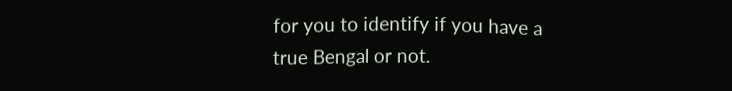for you to identify if you have a true Bengal or not.